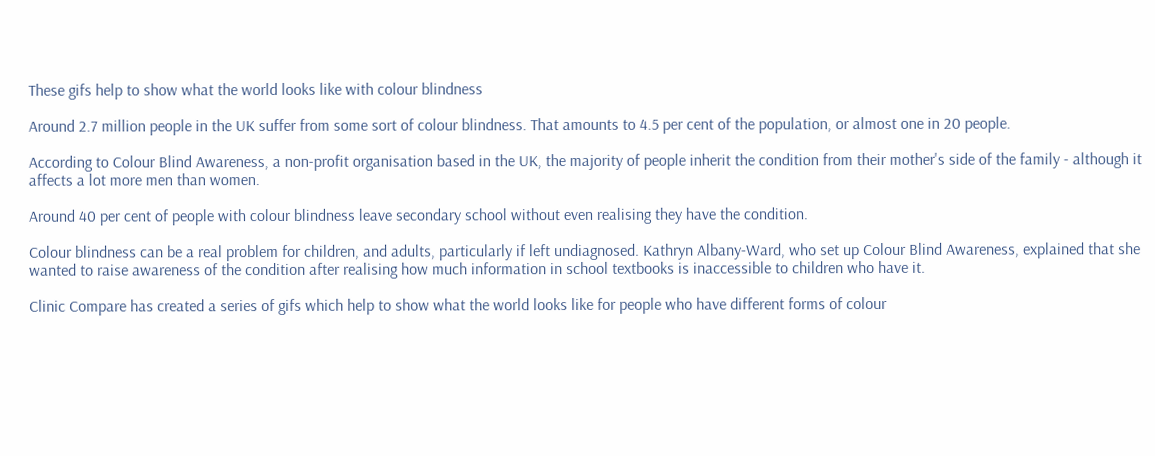These gifs help to show what the world looks like with colour blindness

Around 2.7 million people in the UK suffer from some sort of colour blindness. That amounts to 4.5 per cent of the population, or almost one in 20 people.

According to Colour Blind Awareness, a non-profit organisation based in the UK, the majority of people inherit the condition from their mother's side of the family - although it affects a lot more men than women.

Around 40 per cent of people with colour blindness leave secondary school without even realising they have the condition.

Colour blindness can be a real problem for children, and adults, particularly if left undiagnosed. Kathryn Albany-Ward, who set up Colour Blind Awareness, explained that she wanted to raise awareness of the condition after realising how much information in school textbooks is inaccessible to children who have it.

Clinic Compare has created a series of gifs which help to show what the world looks like for people who have different forms of colour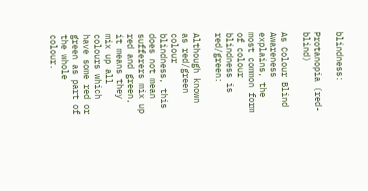blindness:

Protanopia (red-blind)

As Colour Blind Awareness explains, the most common form of colour blindness is red/green:

Although known as red/green colour blindness, this does not mean sufferers mix up red and green, it means they mix up all colours which have some red or green as part of the whole colour.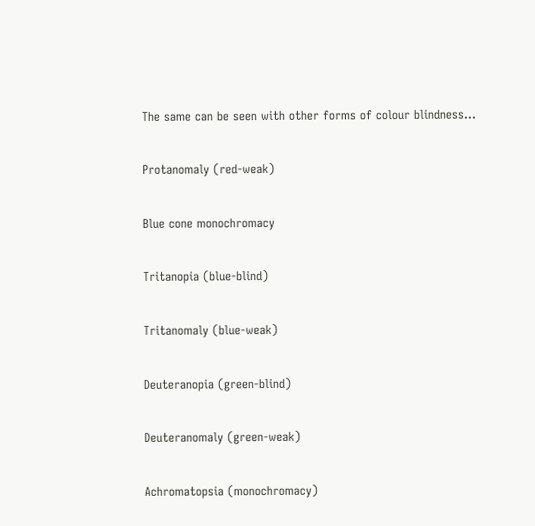The same can be seen with other forms of colour blindness...

Protanomaly (red-weak)

Blue cone monochromacy

Tritanopia (blue-blind)

Tritanomaly (blue-weak)

Deuteranopia (green-blind)

Deuteranomaly (green-weak)

Achromatopsia (monochromacy)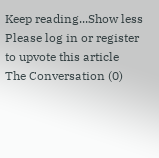Keep reading...Show less
Please log in or register to upvote this article
The Conversation (0)